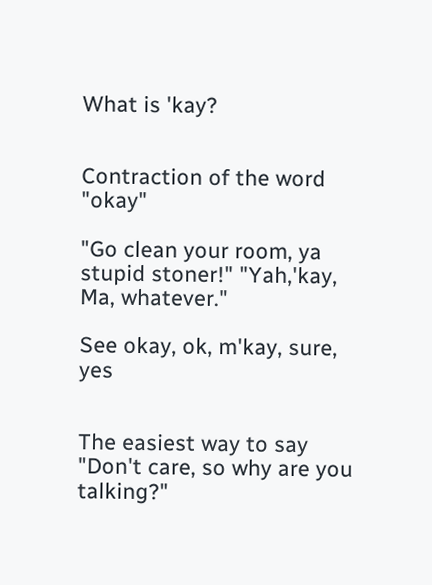What is 'kay?


Contraction of the word "okay"

"Go clean your room, ya stupid stoner!" "Yah,'kay, Ma, whatever."

See okay, ok, m'kay, sure, yes


The easiest way to say "Don't care, so why are you talking?"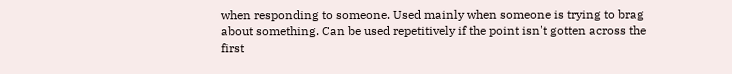when responding to someone. Used mainly when someone is trying to brag about something. Can be used repetitively if the point isn't gotten across the first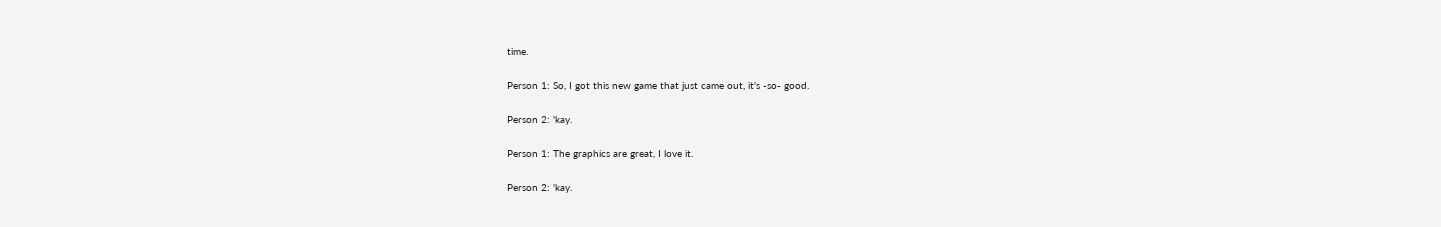time.

Person 1: So, I got this new game that just came out, it's -so- good.

Person 2: 'kay.

Person 1: The graphics are great, I love it.

Person 2: 'kay.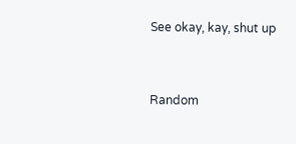See okay, kay, shut up


Random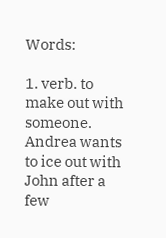Words:

1. verb. to make out with someone. Andrea wants to ice out with John after a few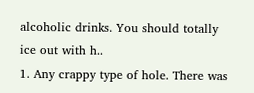alcoholic drinks. You should totally ice out with h..
1. Any crappy type of hole. There was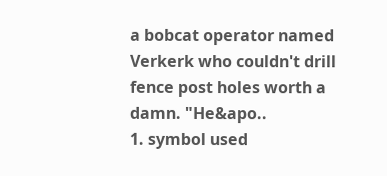a bobcat operator named Verkerk who couldn't drill fence post holes worth a damn. "He&apo..
1. symbol used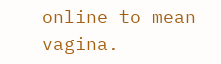online to mean vagina.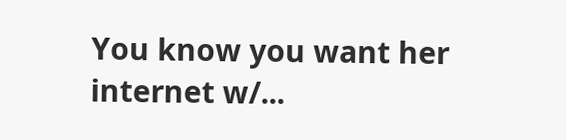You know you want her internet w/...